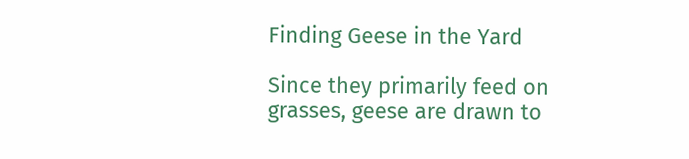Finding Geese in the Yard

Since they primarily feed on grasses, geese are drawn to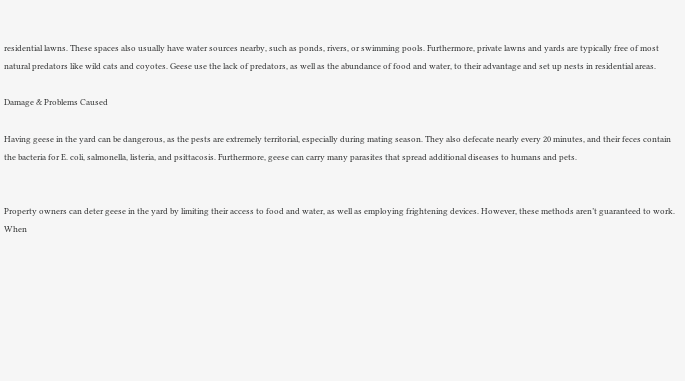residential lawns. These spaces also usually have water sources nearby, such as ponds, rivers, or swimming pools. Furthermore, private lawns and yards are typically free of most natural predators like wild cats and coyotes. Geese use the lack of predators, as well as the abundance of food and water, to their advantage and set up nests in residential areas.

Damage & Problems Caused

Having geese in the yard can be dangerous, as the pests are extremely territorial, especially during mating season. They also defecate nearly every 20 minutes, and their feces contain the bacteria for E. coli, salmonella, listeria, and psittacosis. Furthermore, geese can carry many parasites that spread additional diseases to humans and pets.


Property owners can deter geese in the yard by limiting their access to food and water, as well as employing frightening devices. However, these methods aren’t guaranteed to work. When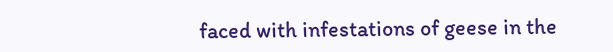faced with infestations of geese in the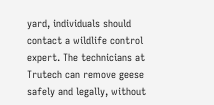yard, individuals should contact a wildlife control expert. The technicians at Trutech can remove geese safely and legally, without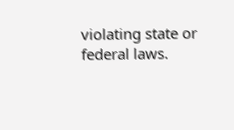violating state or federal laws.